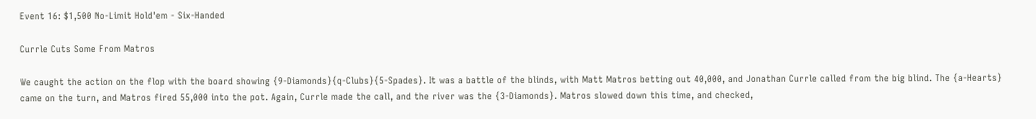Event 16: $1,500 No-Limit Hold'em - Six-Handed

Currle Cuts Some From Matros

We caught the action on the flop with the board showing {9-Diamonds}{q-Clubs}{5-Spades}. It was a battle of the blinds, with Matt Matros betting out 40,000, and Jonathan Currle called from the big blind. The {a-Hearts} came on the turn, and Matros fired 55,000 into the pot. Again, Currle made the call, and the river was the {3-Diamonds}. Matros slowed down this time, and checked,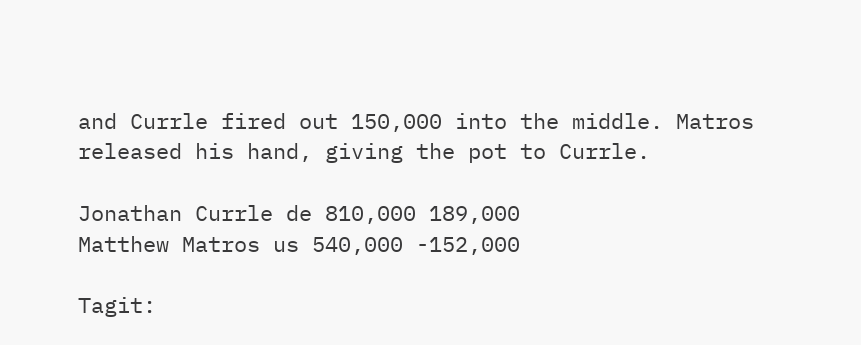and Currle fired out 150,000 into the middle. Matros released his hand, giving the pot to Currle.

Jonathan Currle de 810,000 189,000
Matthew Matros us 540,000 -152,000

Tagit: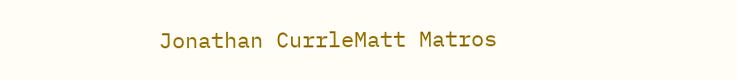Jonathan CurrleMatt Matros